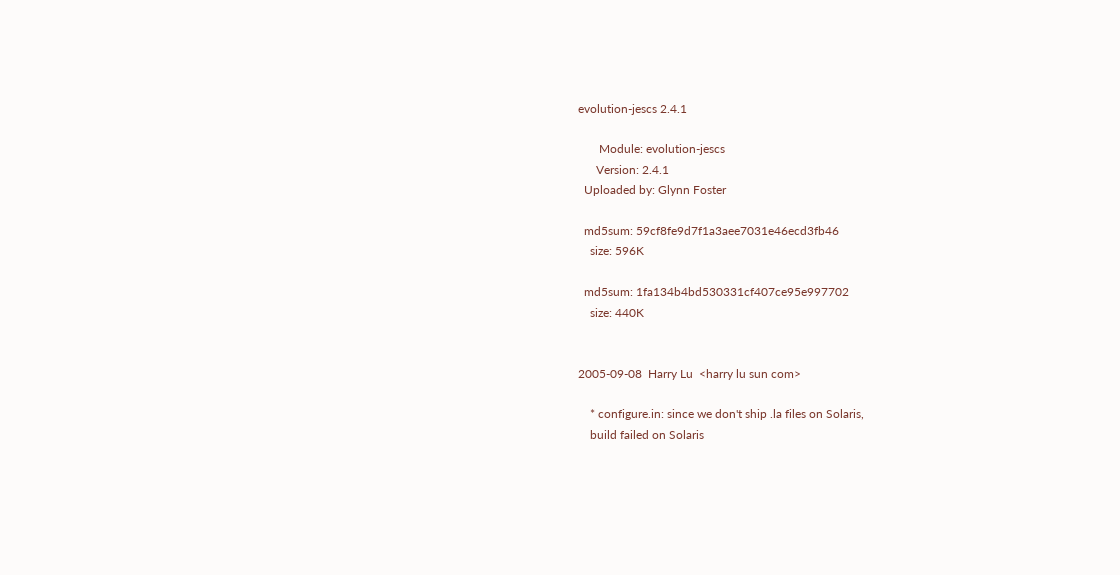evolution-jescs 2.4.1

       Module: evolution-jescs
      Version: 2.4.1
  Uploaded by: Glynn Foster

  md5sum: 59cf8fe9d7f1a3aee7031e46ecd3fb46
    size: 596K

  md5sum: 1fa134b4bd530331cf407ce95e997702
    size: 440K


2005-09-08  Harry Lu  <harry lu sun com>

    * configure.in: since we don't ship .la files on Solaris,
    build failed on Solaris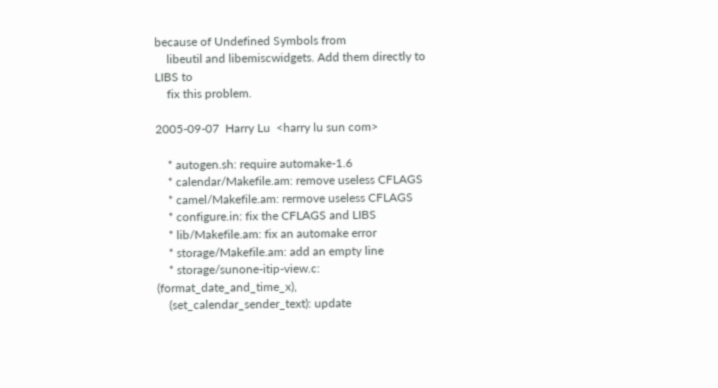because of Undefined Symbols from
    libeutil and libemiscwidgets. Add them directly to LIBS to
    fix this problem.

2005-09-07  Harry Lu  <harry lu sun com>

    * autogen.sh: require automake-1.6
    * calendar/Makefile.am: remove useless CFLAGS
    * camel/Makefile.am: rermove useless CFLAGS
    * configure.in: fix the CFLAGS and LIBS
    * lib/Makefile.am: fix an automake error
    * storage/Makefile.am: add an empty line
    * storage/sunone-itip-view.c: (format_date_and_time_x),
    (set_calendar_sender_text): update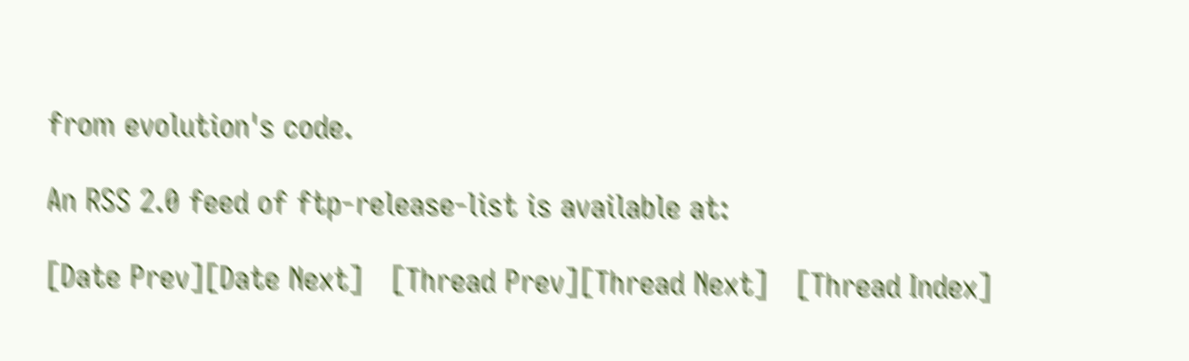from evolution's code.

An RSS 2.0 feed of ftp-release-list is available at:

[Date Prev][Date Next]   [Thread Prev][Thread Next]   [Thread Index]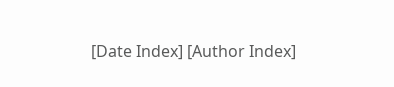[Date Index] [Author Index]